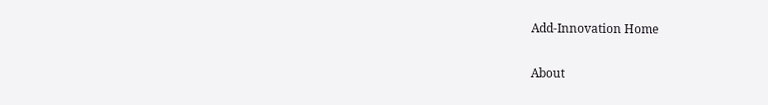Add-Innovation Home

About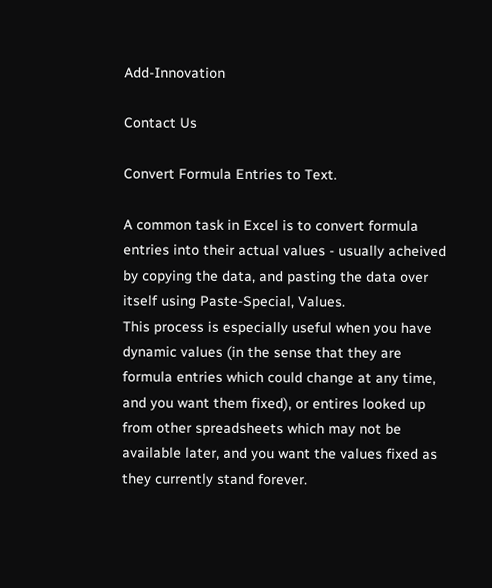Add-Innovation

Contact Us

Convert Formula Entries to Text.

A common task in Excel is to convert formula entries into their actual values - usually acheived by copying the data, and pasting the data over itself using Paste-Special, Values.
This process is especially useful when you have dynamic values (in the sense that they are formula entries which could change at any time, and you want them fixed), or entires looked up from other spreadsheets which may not be available later, and you want the values fixed as they currently stand forever.